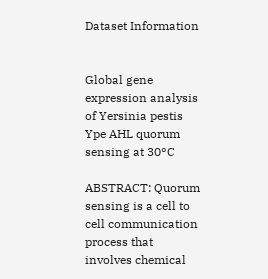Dataset Information


Global gene expression analysis of Yersinia pestis Ype AHL quorum sensing at 30°C

ABSTRACT: Quorum sensing is a cell to cell communication process that involves chemical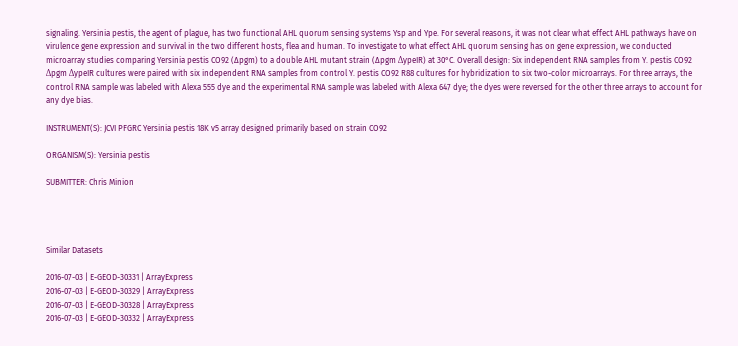signaling. Yersinia pestis, the agent of plague, has two functional AHL quorum sensing systems Ysp and Ype. For several reasons, it was not clear what effect AHL pathways have on virulence gene expression and survival in the two different hosts, flea and human. To investigate to what effect AHL quorum sensing has on gene expression, we conducted microarray studies comparing Yersinia pestis CO92 (∆pgm) to a double AHL mutant strain (∆pgm ΔypeIR) at 30°C. Overall design: Six independent RNA samples from Y. pestis CO92 Δpgm ΔypeIR cultures were paired with six independent RNA samples from control Y. pestis CO92 R88 cultures for hybridization to six two-color microarrays. For three arrays, the control RNA sample was labeled with Alexa 555 dye and the experimental RNA sample was labeled with Alexa 647 dye; the dyes were reversed for the other three arrays to account for any dye bias.

INSTRUMENT(S): JCVI PFGRC Yersinia pestis 18K v5 array designed primarily based on strain CO92

ORGANISM(S): Yersinia pestis

SUBMITTER: Chris Minion




Similar Datasets

2016-07-03 | E-GEOD-30331 | ArrayExpress
2016-07-03 | E-GEOD-30329 | ArrayExpress
2016-07-03 | E-GEOD-30328 | ArrayExpress
2016-07-03 | E-GEOD-30332 | ArrayExpress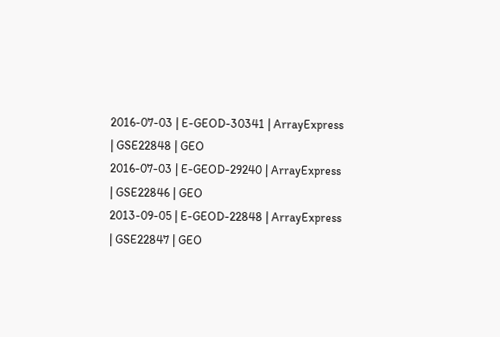2016-07-03 | E-GEOD-30341 | ArrayExpress
| GSE22848 | GEO
2016-07-03 | E-GEOD-29240 | ArrayExpress
| GSE22846 | GEO
2013-09-05 | E-GEOD-22848 | ArrayExpress
| GSE22847 | GEO